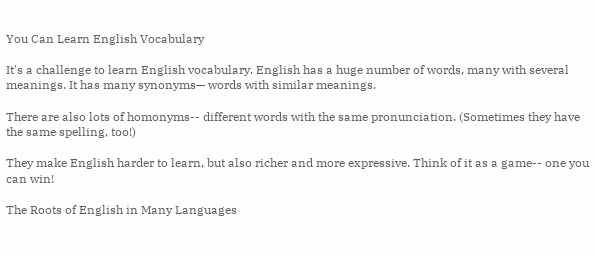You Can Learn English Vocabulary

It's a challenge to learn English vocabulary. English has a huge number of words, many with several meanings. It has many synonyms— words with similar meanings.

There are also lots of homonyms-- different words with the same pronunciation. (Sometimes they have the same spelling, too!)

They make English harder to learn, but also richer and more expressive. Think of it as a game-- one you can win!

The Roots of English in Many Languages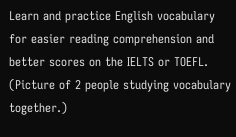Learn and practice English vocabulary for easier reading comprehension and better scores on the IELTS or TOEFL. (Picture of 2 people studying vocabulary together.)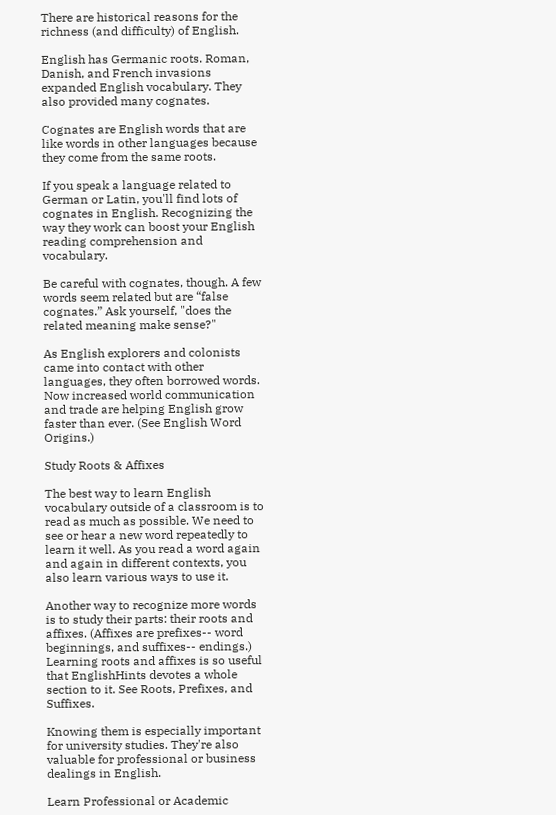There are historical reasons for the richness (and difficulty) of English.

English has Germanic roots. Roman, Danish, and French invasions expanded English vocabulary. They also provided many cognates.

Cognates are English words that are like words in other languages because they come from the same roots.

If you speak a language related to German or Latin, you'll find lots of cognates in English. Recognizing the way they work can boost your English reading comprehension and vocabulary.

Be careful with cognates, though. A few words seem related but are “false cognates.” Ask yourself, "does the related meaning make sense?"

As English explorers and colonists came into contact with other languages, they often borrowed words. Now increased world communication and trade are helping English grow faster than ever. (See English Word Origins.)

Study Roots & Affixes

The best way to learn English vocabulary outside of a classroom is to read as much as possible. We need to see or hear a new word repeatedly to learn it well. As you read a word again and again in different contexts, you also learn various ways to use it.

Another way to recognize more words is to study their parts: their roots and affixes. (Affixes are prefixes-- word beginnings, and suffixes-- endings.) Learning roots and affixes is so useful that EnglishHints devotes a whole section to it. See Roots, Prefixes, and Suffixes.

Knowing them is especially important for university studies. They're also valuable for professional or business dealings in English.

Learn Professional or Academic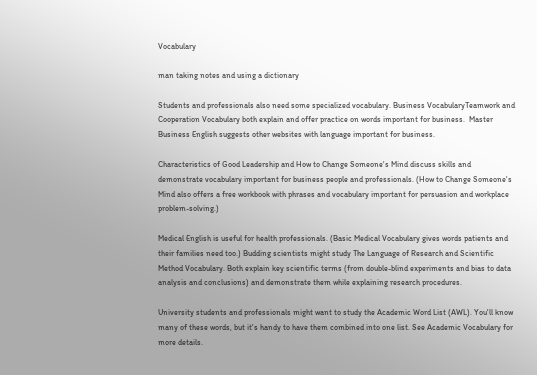Vocabulary

man taking notes and using a dictionary

Students and professionals also need some specialized vocabulary. Business VocabularyTeamwork and Cooperation Vocabulary both explain and offer practice on words important for business.  Master Business English suggests other websites with language important for business.

Characteristics of Good Leadership and How to Change Someone's Mind discuss skills and demonstrate vocabulary important for business people and professionals. (How to Change Someone's Mind also offers a free workbook with phrases and vocabulary important for persuasion and workplace problem-solving.)

Medical English is useful for health professionals. (Basic Medical Vocabulary gives words patients and their families need too.) Budding scientists might study The Language of Research and Scientific Method Vocabulary. Both explain key scientific terms (from double-blind experiments and bias to data analysis and conclusions) and demonstrate them while explaining research procedures.

University students and professionals might want to study the Academic Word List (AWL). You'll know many of these words, but it's handy to have them combined into one list. See Academic Vocabulary for more details.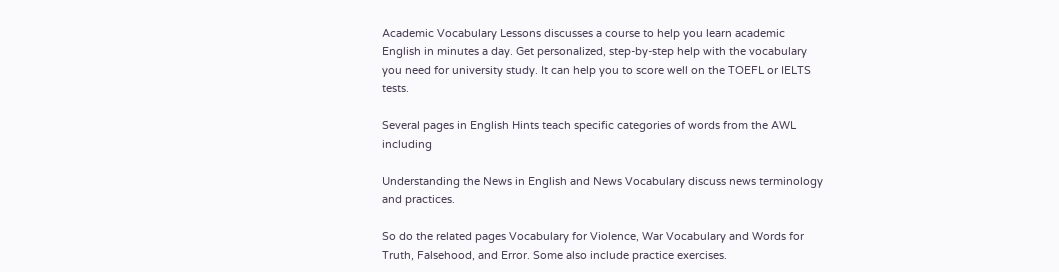Academic Vocabulary Lessons discusses a course to help you learn academic English in minutes a day. Get personalized, step-by-step help with the vocabulary you need for university study. It can help you to score well on the TOEFL or IELTS tests.

Several pages in English Hints teach specific categories of words from the AWL including

Understanding the News in English and News Vocabulary discuss news terminology and practices.

So do the related pages Vocabulary for Violence, War Vocabulary and Words for Truth, Falsehood, and Error. Some also include practice exercises.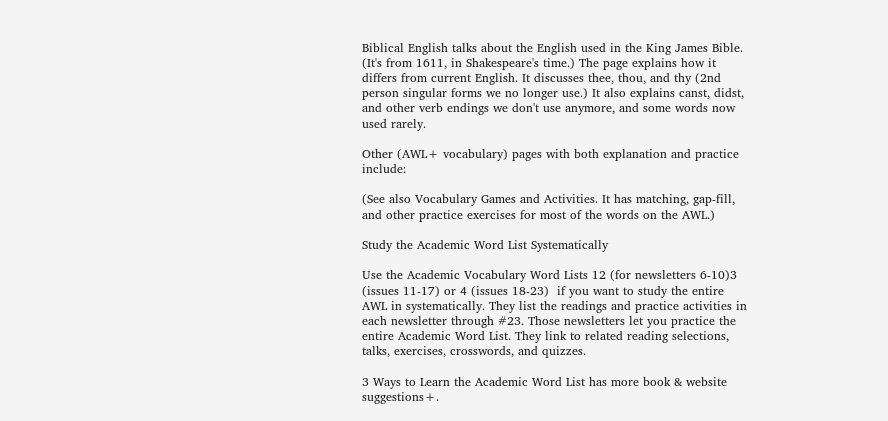Biblical English talks about the English used in the King James Bible. (It's from 1611, in Shakespeare's time.) The page explains how it differs from current English. It discusses thee, thou, and thy (2nd person singular forms we no longer use.) It also explains canst, didst, and other verb endings we don't use anymore, and some words now used rarely.

Other (AWL+ vocabulary) pages with both explanation and practice include:

(See also Vocabulary Games and Activities. It has matching, gap-fill, and other practice exercises for most of the words on the AWL.)

Study the Academic Word List Systematically

Use the Academic Vocabulary Word Lists 12 (for newsletters 6-10)3 (issues 11-17) or 4 (issues 18-23)  if you want to study the entire AWL in systematically. They list the readings and practice activities in each newsletter through #23. Those newsletters let you practice the entire Academic Word List. They link to related reading selections, talks, exercises, crosswords, and quizzes.

3 Ways to Learn the Academic Word List has more book & website suggestions+.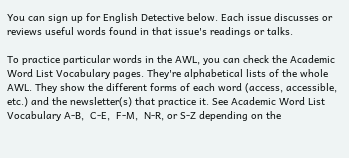You can sign up for English Detective below. Each issue discusses or reviews useful words found in that issue's readings or talks.

To practice particular words in the AWL, you can check the Academic Word List Vocabulary pages. They're alphabetical lists of the whole AWL. They show the different forms of each word (access, accessible, etc.) and the newsletter(s) that practice it. See Academic Word List Vocabulary A-B,  C-E,  F-M,  N-R, or S-Z depending on the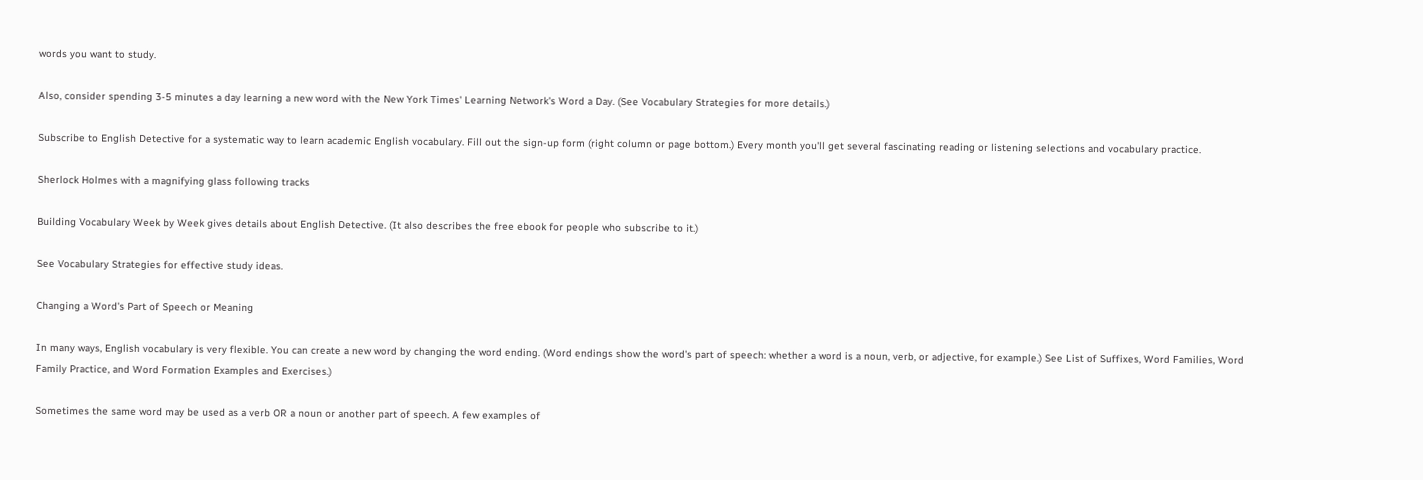words you want to study.

Also, consider spending 3-5 minutes a day learning a new word with the New York Times' Learning Network's Word a Day. (See Vocabulary Strategies for more details.)

Subscribe to English Detective for a systematic way to learn academic English vocabulary. Fill out the sign-up form (right column or page bottom.) Every month you'll get several fascinating reading or listening selections and vocabulary practice.

Sherlock Holmes with a magnifying glass following tracks

Building Vocabulary Week by Week gives details about English Detective. (It also describes the free ebook for people who subscribe to it.)

See Vocabulary Strategies for effective study ideas.

Changing a Word's Part of Speech or Meaning

In many ways, English vocabulary is very flexible. You can create a new word by changing the word ending. (Word endings show the word's part of speech: whether a word is a noun, verb, or adjective, for example.) See List of Suffixes, Word Families, Word Family Practice, and Word Formation Examples and Exercises.)

Sometimes the same word may be used as a verb OR a noun or another part of speech. A few examples of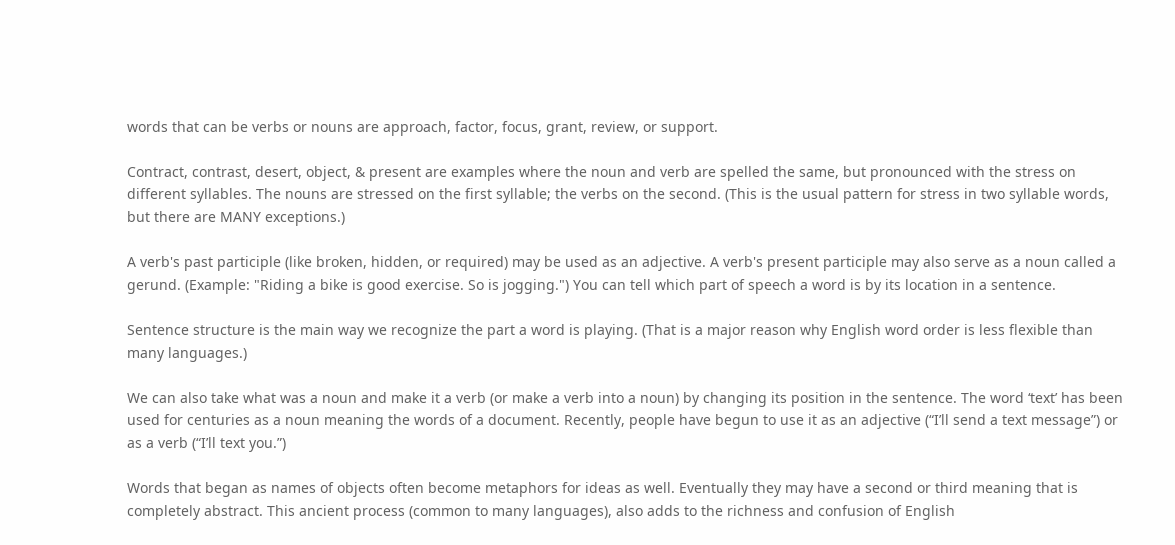words that can be verbs or nouns are approach, factor, focus, grant, review, or support.

Contract, contrast, desert, object, & present are examples where the noun and verb are spelled the same, but pronounced with the stress on different syllables. The nouns are stressed on the first syllable; the verbs on the second. (This is the usual pattern for stress in two syllable words, but there are MANY exceptions.)

A verb's past participle (like broken, hidden, or required) may be used as an adjective. A verb's present participle may also serve as a noun called a gerund. (Example: "Riding a bike is good exercise. So is jogging.") You can tell which part of speech a word is by its location in a sentence.

Sentence structure is the main way we recognize the part a word is playing. (That is a major reason why English word order is less flexible than many languages.)

We can also take what was a noun and make it a verb (or make a verb into a noun) by changing its position in the sentence. The word ‘text’ has been used for centuries as a noun meaning the words of a document. Recently, people have begun to use it as an adjective (“I’ll send a text message”) or as a verb (“I’ll text you.”)

Words that began as names of objects often become metaphors for ideas as well. Eventually they may have a second or third meaning that is completely abstract. This ancient process (common to many languages), also adds to the richness and confusion of English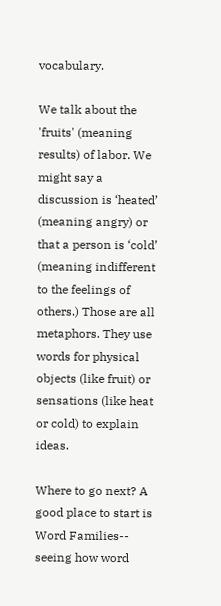vocabulary.

We talk about the 'fruits' (meaning results) of labor. We might say a discussion is ‘heated’ (meaning angry) or that a person is ‘cold’ (meaning indifferent to the feelings of others.) Those are all metaphors. They use words for physical objects (like fruit) or sensations (like heat or cold) to explain ideas.

Where to go next? A good place to start is Word Families-- seeing how word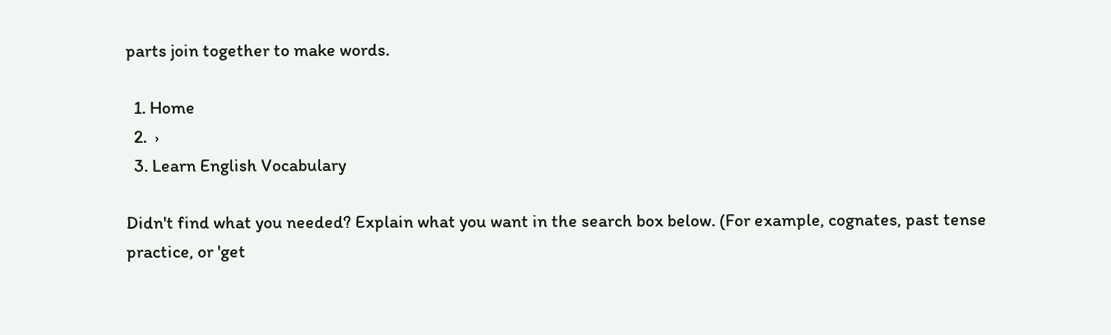parts join together to make words.

  1. Home
  2.  ›
  3. Learn English Vocabulary

Didn't find what you needed? Explain what you want in the search box below. (For example, cognates, past tense practice, or 'get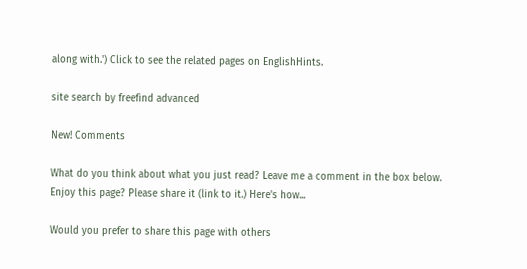along with.') Click to see the related pages on EnglishHints.

site search by freefind advanced

New! Comments

What do you think about what you just read? Leave me a comment in the box below.
Enjoy this page? Please share it (link to it.) Here's how...

Would you prefer to share this page with others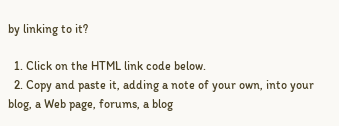by linking to it?

  1. Click on the HTML link code below.
  2. Copy and paste it, adding a note of your own, into your blog, a Web page, forums, a blog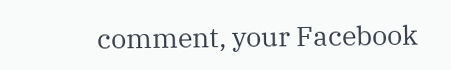comment, your Facebook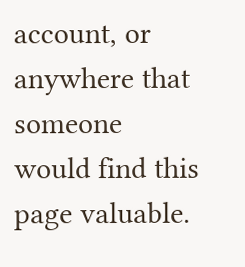account, or anywhere that someone would find this page valuable.